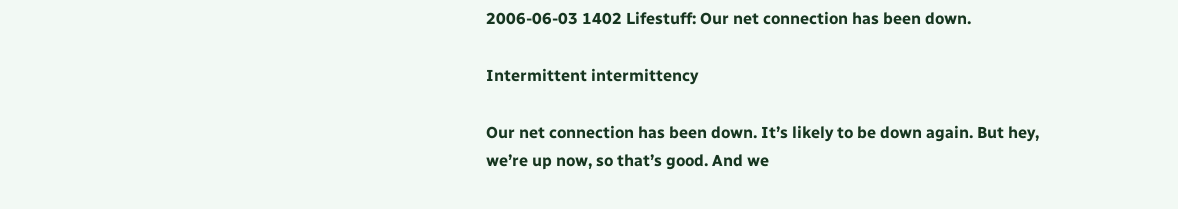2006-06-03 1402 Lifestuff: Our net connection has been down.

Intermittent intermittency

Our net connection has been down. It’s likely to be down again. But hey, we’re up now, so that’s good. And we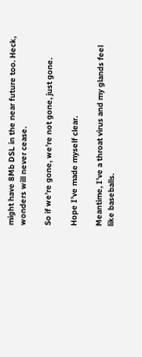might have 8Mb DSL in the near future too. Heck, wonders will never cease.

So if we’re gone, we’re not gone, just gone.

Hope I’ve made myself clear.

Meantime, I’ve a throat virus and my glands feel like baseballs.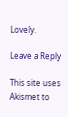Lovely.

Leave a Reply

This site uses Akismet to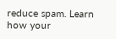reduce spam. Learn how your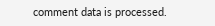comment data is processed.